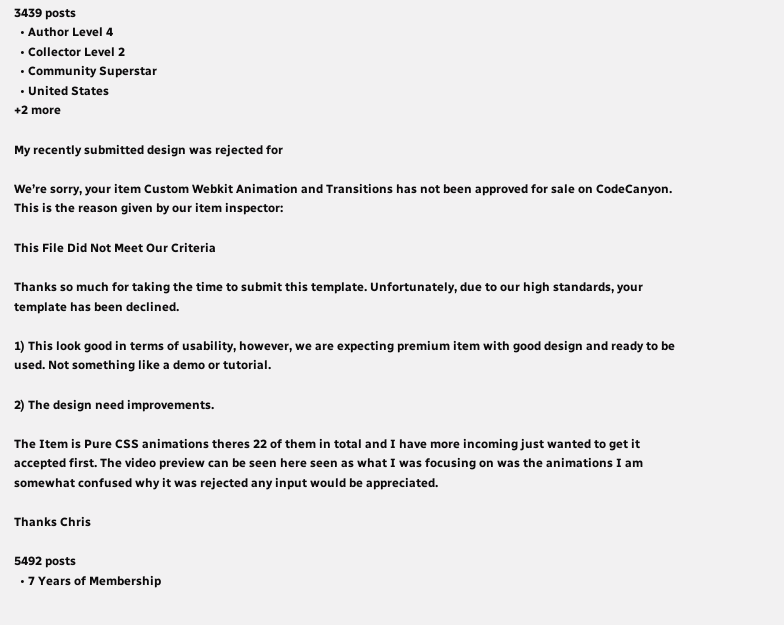3439 posts
  • Author Level 4
  • Collector Level 2
  • Community Superstar
  • United States
+2 more

My recently submitted design was rejected for

We’re sorry, your item Custom Webkit Animation and Transitions has not been approved for sale on CodeCanyon. This is the reason given by our item inspector:

This File Did Not Meet Our Criteria

Thanks so much for taking the time to submit this template. Unfortunately, due to our high standards, your template has been declined.

1) This look good in terms of usability, however, we are expecting premium item with good design and ready to be used. Not something like a demo or tutorial.

2) The design need improvements.

The Item is Pure CSS animations theres 22 of them in total and I have more incoming just wanted to get it accepted first. The video preview can be seen here seen as what I was focusing on was the animations I am somewhat confused why it was rejected any input would be appreciated.

Thanks Chris

5492 posts
  • 7 Years of Membership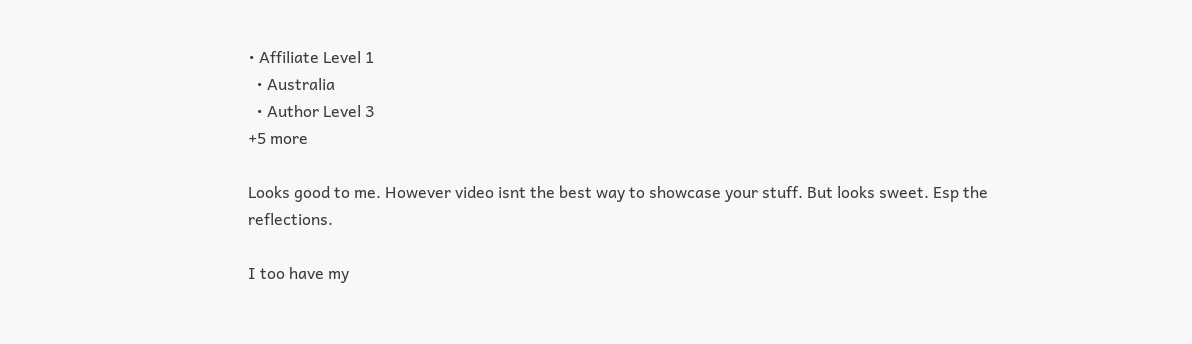• Affiliate Level 1
  • Australia
  • Author Level 3
+5 more

Looks good to me. However video isnt the best way to showcase your stuff. But looks sweet. Esp the reflections.

I too have my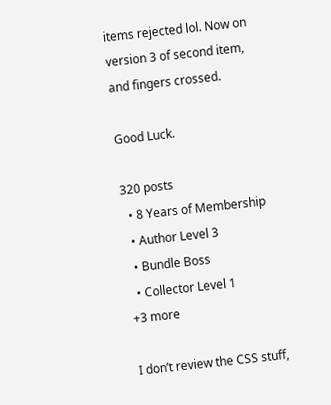items rejected lol. Now on version 3 of second item, and fingers crossed.

Good Luck.

320 posts
  • 8 Years of Membership
  • Author Level 3
  • Bundle Boss
  • Collector Level 1
+3 more

I don’t review the CSS stuff,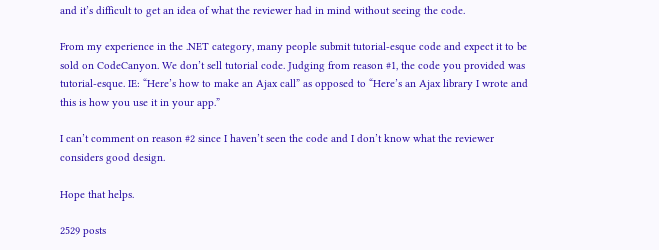and it’s difficult to get an idea of what the reviewer had in mind without seeing the code.

From my experience in the .NET category, many people submit tutorial-esque code and expect it to be sold on CodeCanyon. We don’t sell tutorial code. Judging from reason #1, the code you provided was tutorial-esque. IE: “Here’s how to make an Ajax call” as opposed to “Here’s an Ajax library I wrote and this is how you use it in your app.”

I can’t comment on reason #2 since I haven’t seen the code and I don’t know what the reviewer considers good design.

Hope that helps.

2529 posts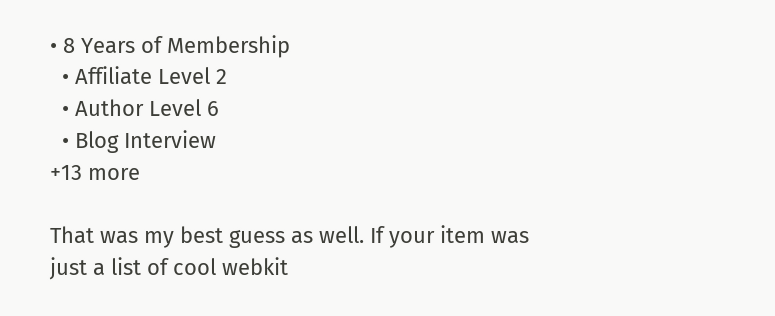• 8 Years of Membership
  • Affiliate Level 2
  • Author Level 6
  • Blog Interview
+13 more

That was my best guess as well. If your item was just a list of cool webkit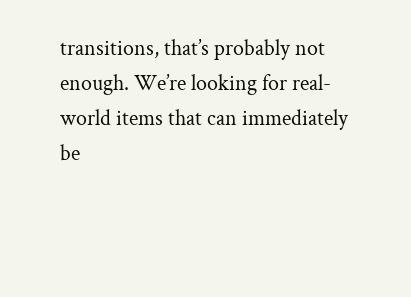transitions, that’s probably not enough. We’re looking for real-world items that can immediately be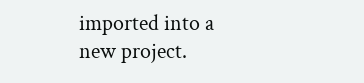imported into a new project.